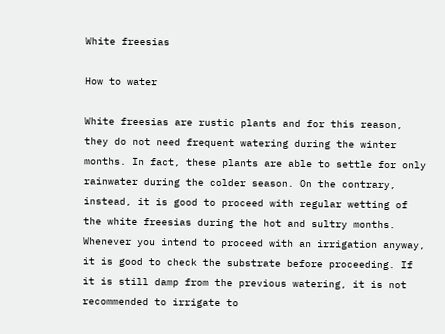White freesias

How to water

White freesias are rustic plants and for this reason, they do not need frequent watering during the winter months. In fact, these plants are able to settle for only rainwater during the colder season. On the contrary, instead, it is good to proceed with regular wetting of the white freesias during the hot and sultry months. Whenever you intend to proceed with an irrigation anyway, it is good to check the substrate before proceeding. If it is still damp from the previous watering, it is not recommended to irrigate to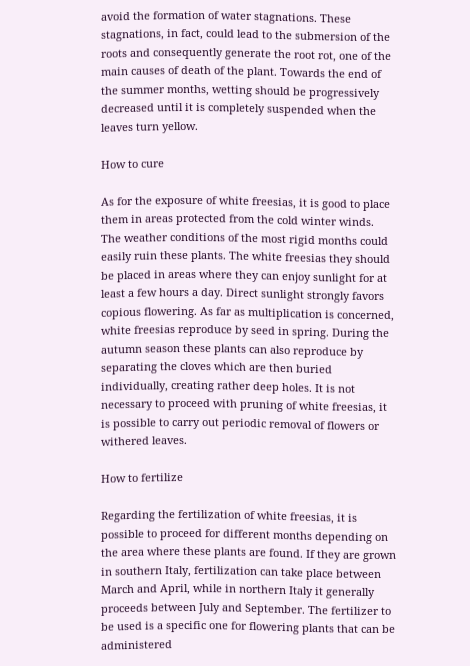avoid the formation of water stagnations. These stagnations, in fact, could lead to the submersion of the roots and consequently generate the root rot, one of the main causes of death of the plant. Towards the end of the summer months, wetting should be progressively decreased until it is completely suspended when the leaves turn yellow.

How to cure

As for the exposure of white freesias, it is good to place them in areas protected from the cold winter winds. The weather conditions of the most rigid months could easily ruin these plants. The white freesias they should be placed in areas where they can enjoy sunlight for at least a few hours a day. Direct sunlight strongly favors copious flowering. As far as multiplication is concerned, white freesias reproduce by seed in spring. During the autumn season these plants can also reproduce by separating the cloves which are then buried individually, creating rather deep holes. It is not necessary to proceed with pruning of white freesias, it is possible to carry out periodic removal of flowers or withered leaves.

How to fertilize

Regarding the fertilization of white freesias, it is possible to proceed for different months depending on the area where these plants are found. If they are grown in southern Italy, fertilization can take place between March and April, while in northern Italy it generally proceeds between July and September. The fertilizer to be used is a specific one for flowering plants that can be administered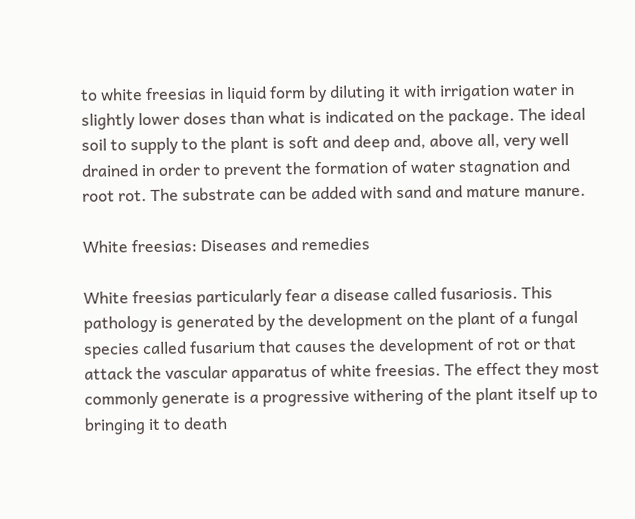to white freesias in liquid form by diluting it with irrigation water in slightly lower doses than what is indicated on the package. The ideal soil to supply to the plant is soft and deep and, above all, very well drained in order to prevent the formation of water stagnation and root rot. The substrate can be added with sand and mature manure.

White freesias: Diseases and remedies

White freesias particularly fear a disease called fusariosis. This pathology is generated by the development on the plant of a fungal species called fusarium that causes the development of rot or that attack the vascular apparatus of white freesias. The effect they most commonly generate is a progressive withering of the plant itself up to bringing it to death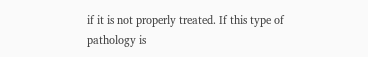if it is not properly treated. If this type of pathology is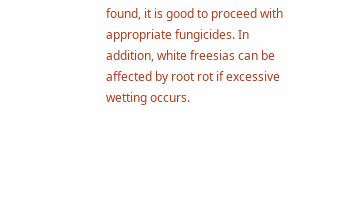found, it is good to proceed with appropriate fungicides. In addition, white freesias can be affected by root rot if excessive wetting occurs.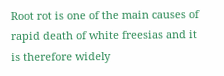Root rot is one of the main causes of rapid death of white freesias and it is therefore widely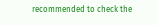recommended to check the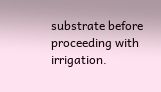substrate before proceeding with irrigation.